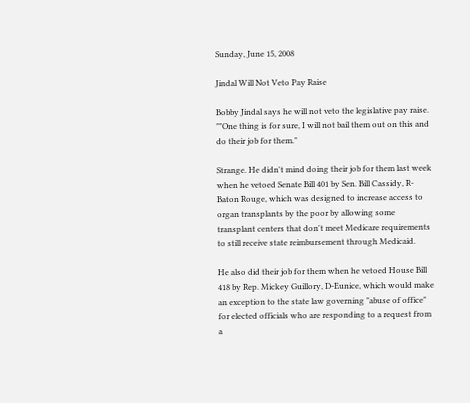Sunday, June 15, 2008

Jindal Will Not Veto Pay Raise

Bobby Jindal says he will not veto the legislative pay raise. ""One thing is for sure, I will not bail them out on this and do their job for them."

Strange. He didn't mind doing their job for them last week when he vetoed Senate Bill 401 by Sen. Bill Cassidy, R-Baton Rouge, which was designed to increase access to organ transplants by the poor by allowing some transplant centers that don't meet Medicare requirements to still receive state reimbursement through Medicaid.

He also did their job for them when he vetoed House Bill 418 by Rep. Mickey Guillory, D-Eunice, which would make an exception to the state law governing "abuse of office" for elected officials who are responding to a request from a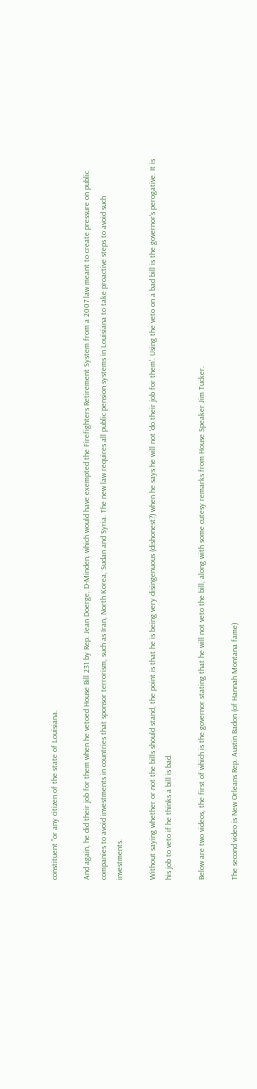constituent "or any citizen of the state of Louisiana.

And again, he did their job for them when he vetoed House Bill 231 by Rep. Jean Doerge, D-Minden, which would have exempted the Firefighters Retirement System from a 2007 law meant to create pressure on public companies to avoid investments in countries that sponsor terrorism, such as Iran, North Korea, Sudan and Syria. The new law requires all public pension systems in Louisiana to take proactive steps to avoid such investments.

Without saying whether or not the bills should stand, the point is that he is being very disingenuous (dishonest?) when he says he will not 'do their job for them'. Using the veto on a bad bill is the governor's perogative. It is his job to veto if he thinks a bill is bad.

Below are two videos, the first of which is the governor stating that he will not veto the bill, along with some cutesy remarks from House Speaker Jim Tucker.

The second video is New Orleans Rep. Austin Badon (of Hannah Montana fame)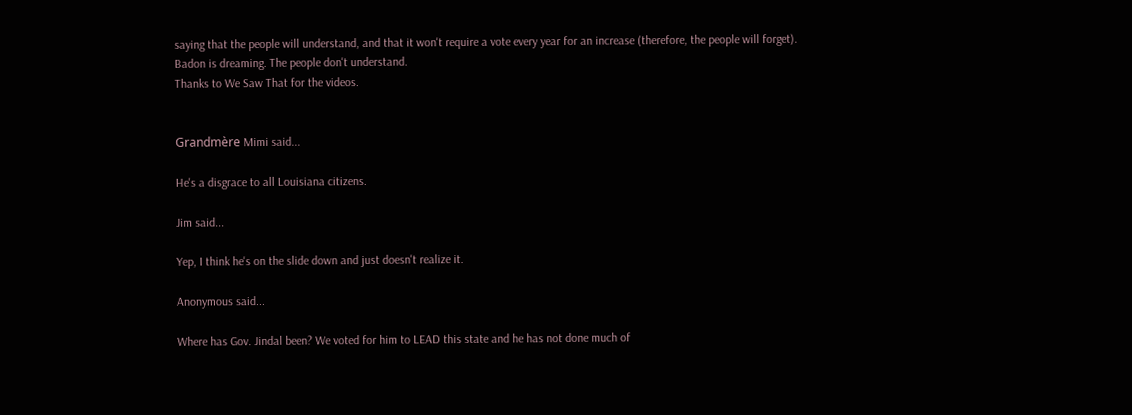saying that the people will understand, and that it won't require a vote every year for an increase (therefore, the people will forget).
Badon is dreaming. The people don't understand.
Thanks to We Saw That for the videos.


Grandmère Mimi said...

He's a disgrace to all Louisiana citizens.

Jim said...

Yep, I think he's on the slide down and just doesn't realize it.

Anonymous said...

Where has Gov. Jindal been? We voted for him to LEAD this state and he has not done much of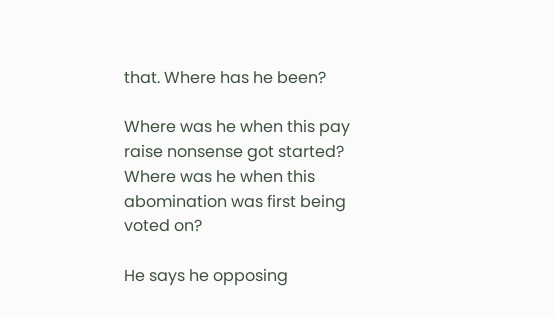that. Where has he been?

Where was he when this pay raise nonsense got started? Where was he when this abomination was first being voted on?

He says he opposing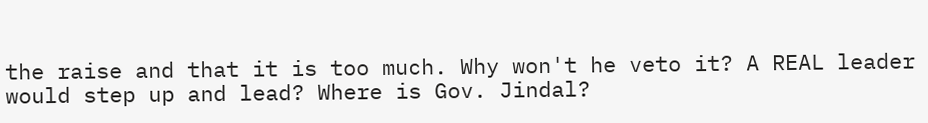the raise and that it is too much. Why won't he veto it? A REAL leader would step up and lead? Where is Gov. Jindal?